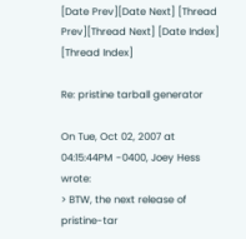[Date Prev][Date Next] [Thread Prev][Thread Next] [Date Index] [Thread Index]

Re: pristine tarball generator

On Tue, Oct 02, 2007 at 04:15:44PM -0400, Joey Hess wrote:
> BTW, the next release of pristine-tar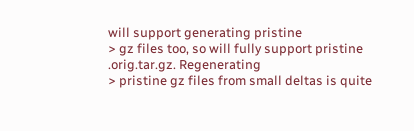will support generating pristine
> gz files too, so will fully support pristine .orig.tar.gz. Regenerating
> pristine gz files from small deltas is quite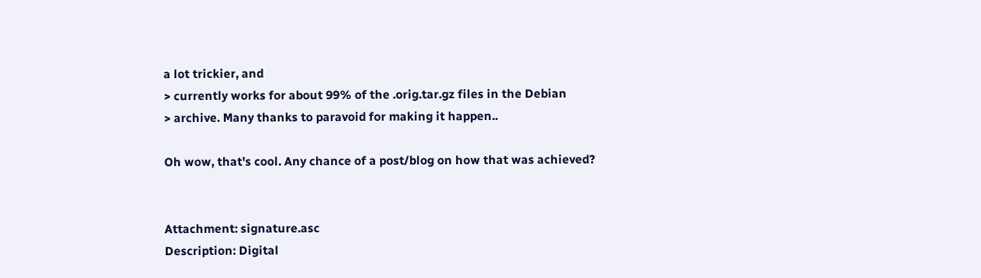a lot trickier, and
> currently works for about 99% of the .orig.tar.gz files in the Debian
> archive. Many thanks to paravoid for making it happen..

Oh wow, that's cool. Any chance of a post/blog on how that was achieved?


Attachment: signature.asc
Description: Digital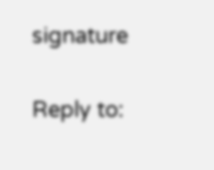signature

Reply to: